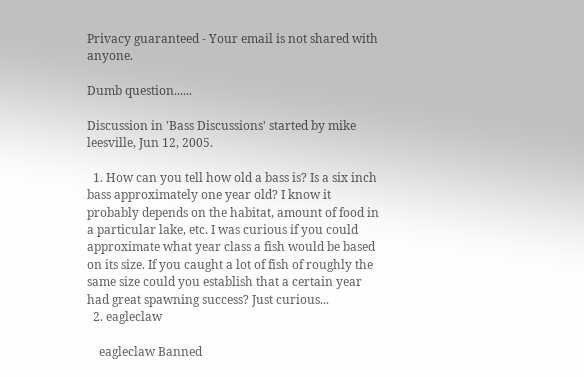Privacy guaranteed - Your email is not shared with anyone.

Dumb question......

Discussion in 'Bass Discussions' started by mike leesville, Jun 12, 2005.

  1. How can you tell how old a bass is? Is a six inch bass approximately one year old? I know it probably depends on the habitat, amount of food in a particular lake, etc. I was curious if you could approximate what year class a fish would be based on its size. If you caught a lot of fish of roughly the same size could you establish that a certain year had great spawning success? Just curious...
  2. eagleclaw

    eagleclaw Banned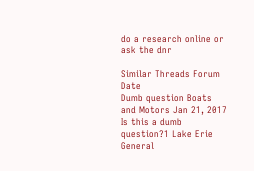do a research online or ask the dnr

Similar Threads Forum Date
Dumb question Boats and Motors Jan 21, 2017
Is this a dumb question?1 Lake Erie General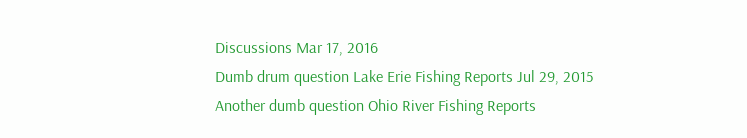Discussions Mar 17, 2016
Dumb drum question Lake Erie Fishing Reports Jul 29, 2015
Another dumb question Ohio River Fishing Reports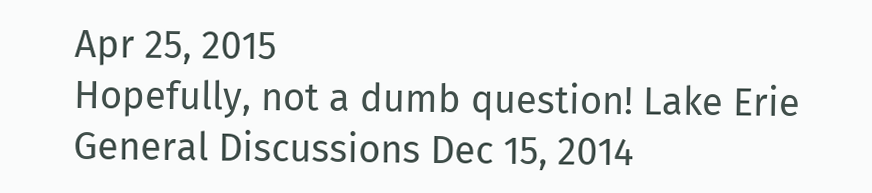Apr 25, 2015
Hopefully, not a dumb question! Lake Erie General Discussions Dec 15, 2014